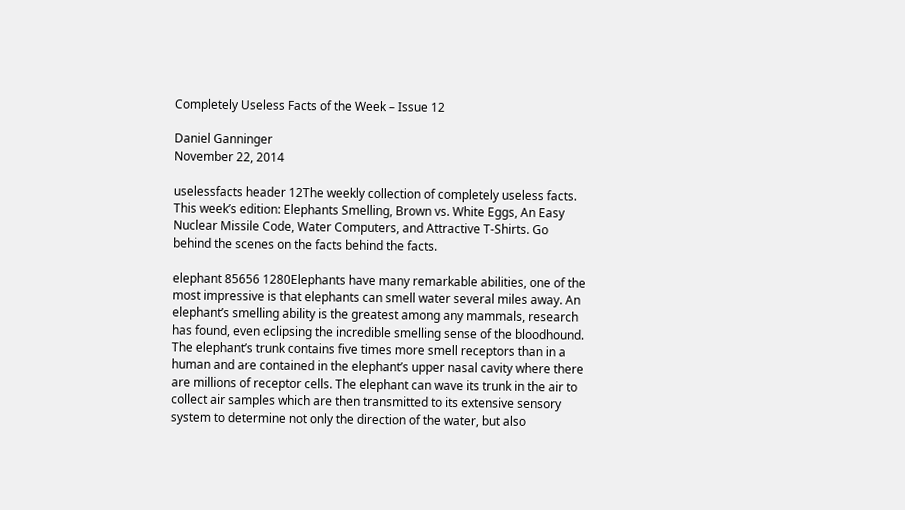Completely Useless Facts of the Week – Issue 12

Daniel Ganninger
November 22, 2014

uselessfacts header 12The weekly collection of completely useless facts. This week’s edition: Elephants Smelling, Brown vs. White Eggs, An Easy Nuclear Missile Code, Water Computers, and Attractive T-Shirts. Go behind the scenes on the facts behind the facts.

elephant 85656 1280Elephants have many remarkable abilities, one of the most impressive is that elephants can smell water several miles away. An elephant’s smelling ability is the greatest among any mammals, research has found, even eclipsing the incredible smelling sense of the bloodhound. The elephant’s trunk contains five times more smell receptors than in a human and are contained in the elephant’s upper nasal cavity where there are millions of receptor cells. The elephant can wave its trunk in the air to collect air samples which are then transmitted to its extensive sensory system to determine not only the direction of the water, but also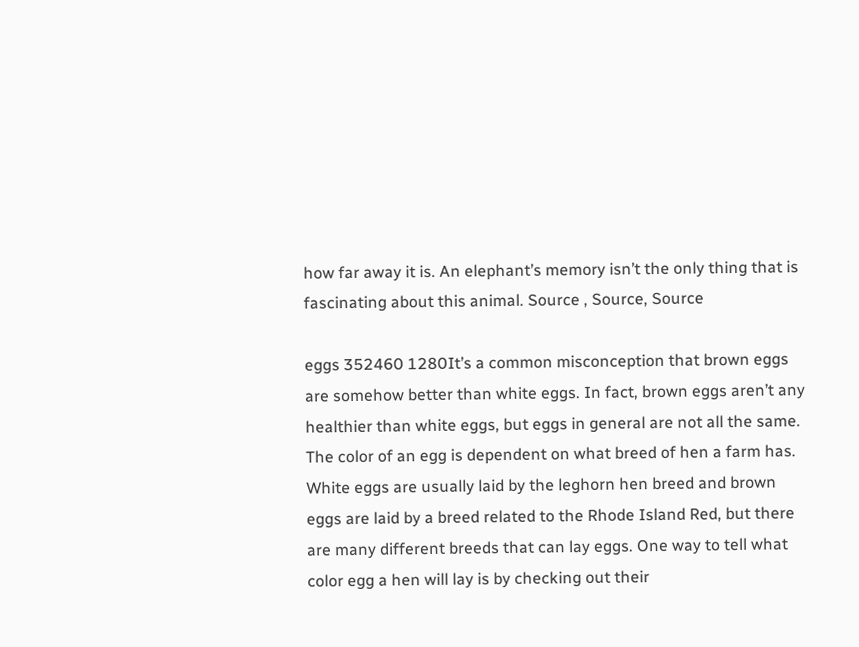how far away it is. An elephant’s memory isn’t the only thing that is fascinating about this animal. Source , Source, Source

eggs 352460 1280It’s a common misconception that brown eggs are somehow better than white eggs. In fact, brown eggs aren’t any healthier than white eggs, but eggs in general are not all the same. The color of an egg is dependent on what breed of hen a farm has. White eggs are usually laid by the leghorn hen breed and brown eggs are laid by a breed related to the Rhode Island Red, but there are many different breeds that can lay eggs. One way to tell what color egg a hen will lay is by checking out their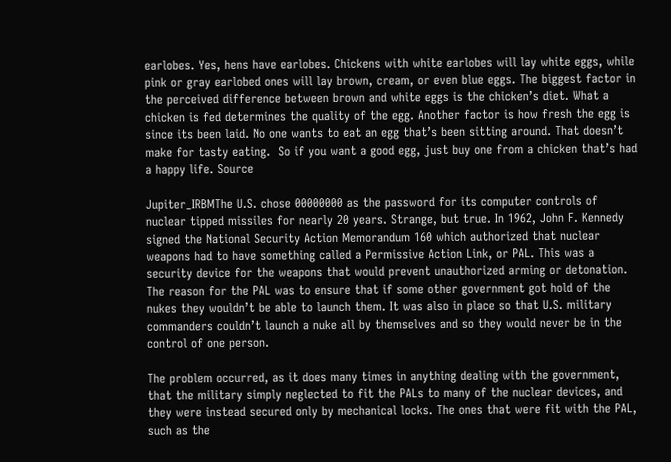earlobes. Yes, hens have earlobes. Chickens with white earlobes will lay white eggs, while pink or gray earlobed ones will lay brown, cream, or even blue eggs. The biggest factor in the perceived difference between brown and white eggs is the chicken’s diet. What a chicken is fed determines the quality of the egg. Another factor is how fresh the egg is since its been laid. No one wants to eat an egg that’s been sitting around. That doesn’t make for tasty eating.  So if you want a good egg, just buy one from a chicken that’s had a happy life. Source

Jupiter_IRBMThe U.S. chose 00000000 as the password for its computer controls of nuclear tipped missiles for nearly 20 years. Strange, but true. In 1962, John F. Kennedy signed the National Security Action Memorandum 160 which authorized that nuclear weapons had to have something called a Permissive Action Link, or PAL. This was a security device for the weapons that would prevent unauthorized arming or detonation. The reason for the PAL was to ensure that if some other government got hold of the nukes they wouldn’t be able to launch them. It was also in place so that U.S. military commanders couldn’t launch a nuke all by themselves and so they would never be in the control of one person.

The problem occurred, as it does many times in anything dealing with the government, that the military simply neglected to fit the PALs to many of the nuclear devices, and they were instead secured only by mechanical locks. The ones that were fit with the PAL, such as the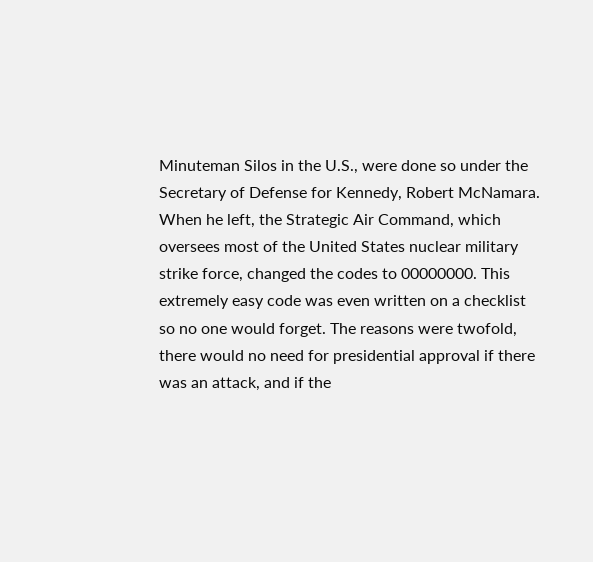Minuteman Silos in the U.S., were done so under the Secretary of Defense for Kennedy, Robert McNamara. When he left, the Strategic Air Command, which oversees most of the United States nuclear military strike force, changed the codes to 00000000. This extremely easy code was even written on a checklist so no one would forget. The reasons were twofold, there would no need for presidential approval if there was an attack, and if the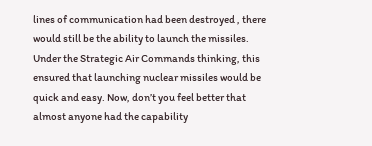lines of communication had been destroyed , there would still be the ability to launch the missiles. Under the Strategic Air Commands thinking, this ensured that launching nuclear missiles would be quick and easy. Now, don’t you feel better that almost anyone had the capability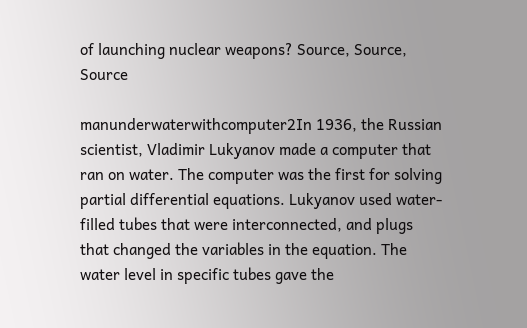of launching nuclear weapons? Source, Source, Source

manunderwaterwithcomputer2In 1936, the Russian scientist, Vladimir Lukyanov made a computer that ran on water. The computer was the first for solving partial differential equations. Lukyanov used water-filled tubes that were interconnected, and plugs that changed the variables in the equation. The water level in specific tubes gave the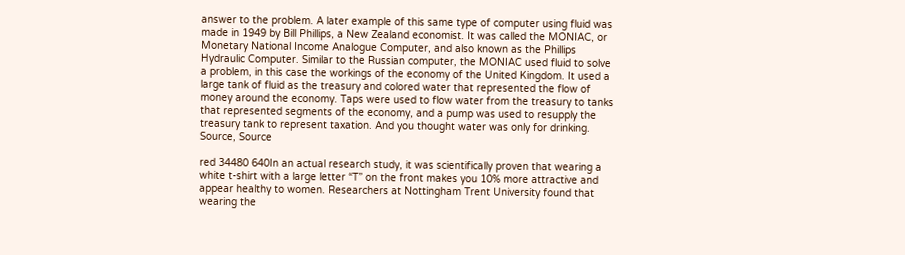answer to the problem. A later example of this same type of computer using fluid was made in 1949 by Bill Phillips, a New Zealand economist. It was called the MONIAC, or Monetary National Income Analogue Computer, and also known as the Phillips Hydraulic Computer. Similar to the Russian computer, the MONIAC used fluid to solve a problem, in this case the workings of the economy of the United Kingdom. It used a large tank of fluid as the treasury and colored water that represented the flow of money around the economy. Taps were used to flow water from the treasury to tanks that represented segments of the economy, and a pump was used to resupply the treasury tank to represent taxation. And you thought water was only for drinking. Source, Source

red 34480 640In an actual research study, it was scientifically proven that wearing a white t-shirt with a large letter “T” on the front makes you 10% more attractive and appear healthy to women. Researchers at Nottingham Trent University found that wearing the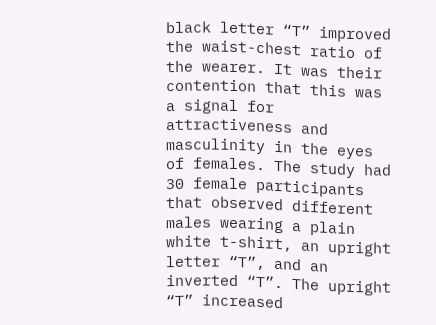black letter “T” improved the waist-chest ratio of the wearer. It was their contention that this was a signal for attractiveness and masculinity in the eyes of females. The study had 30 female participants that observed different males wearing a plain white t-shirt, an upright letter “T”, and an inverted “T”. The upright “T” increased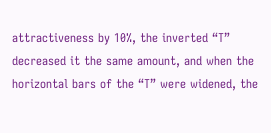attractiveness by 10%, the inverted “T” decreased it the same amount, and when the horizontal bars of the “T” were widened, the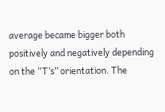average became bigger both positively and negatively depending on the “T’s” orientation. The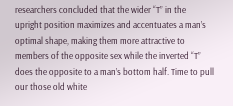researchers concluded that the wider “T” in the upright position maximizes and accentuates a man’s optimal shape, making them more attractive to members of the opposite sex while the inverted “T” does the opposite to a man’s bottom half. Time to pull our those old white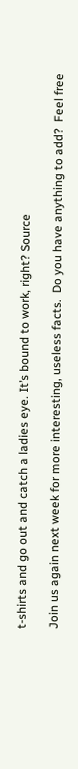t-shirts and go out and catch a ladies eye. It’s bound to work, right? Source

Join us again next week for more interesting, useless facts.  Do you have anything to add?  Feel free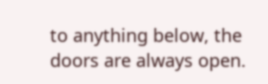to anything below, the doors are always open.